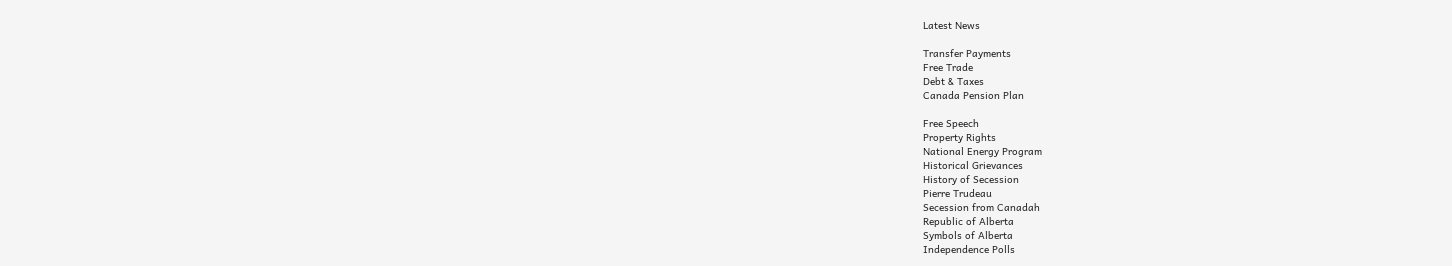Latest News

Transfer Payments
Free Trade
Debt & Taxes
Canada Pension Plan

Free Speech
Property Rights
National Energy Program
Historical Grievances
History of Secession
Pierre Trudeau
Secession from Canadah
Republic of Alberta
Symbols of Alberta
Independence Polls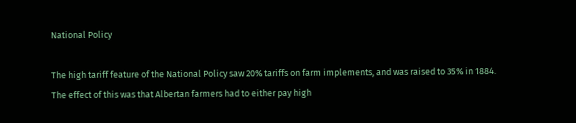National Policy

The high tariff feature of the National Policy saw 20% tariffs on farm implements, and was raised to 35% in 1884. The effect of this was that Albertan farmers had to either pay high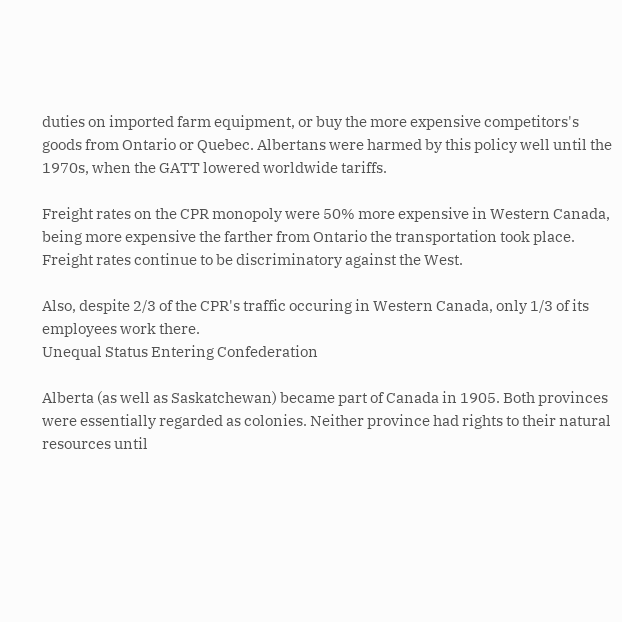duties on imported farm equipment, or buy the more expensive competitors's goods from Ontario or Quebec. Albertans were harmed by this policy well until the 1970s, when the GATT lowered worldwide tariffs.

Freight rates on the CPR monopoly were 50% more expensive in Western Canada, being more expensive the farther from Ontario the transportation took place. Freight rates continue to be discriminatory against the West.

Also, despite 2/3 of the CPR's traffic occuring in Western Canada, only 1/3 of its employees work there.
Unequal Status Entering Confederation

Alberta (as well as Saskatchewan) became part of Canada in 1905. Both provinces were essentially regarded as colonies. Neither province had rights to their natural resources until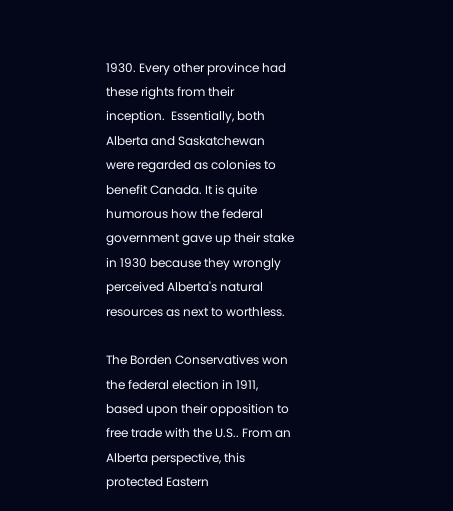1930. Every other province had these rights from their inception.  Essentially, both Alberta and Saskatchewan were regarded as colonies to benefit Canada. It is quite humorous how the federal government gave up their stake in 1930 because they wrongly perceived Alberta's natural resources as next to worthless.

The Borden Conservatives won the federal election in 1911, based upon their opposition to free trade with the U.S.. From an Alberta perspective, this protected Eastern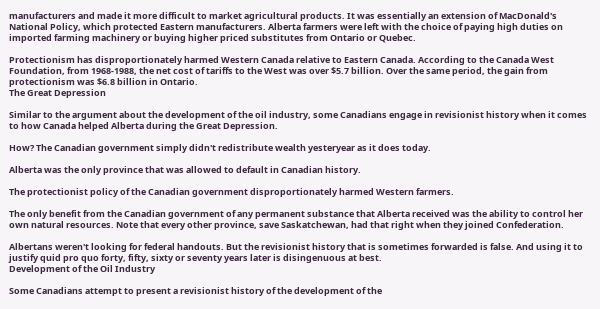manufacturers and made it more difficult to market agricultural products. It was essentially an extension of MacDonald's National Policy, which protected Eastern manufacturers. Alberta farmers were left with the choice of paying high duties on imported farming machinery or buying higher priced substitutes from Ontario or Quebec.

Protectionism has disproportionately harmed Western Canada relative to Eastern Canada. According to the Canada West Foundation, from 1968-1988, the net cost of tariffs to the West was over $5.7 billion. Over the same period, the gain from protectionism was $6.8 billion in Ontario.
The Great Depression

Similar to the argument about the development of the oil industry, some Canadians engage in revisionist history when it comes to how Canada helped Alberta during the Great Depression.

How? The Canadian government simply didn't redistribute wealth yesteryear as it does today.

Alberta was the only province that was allowed to default in Canadian history.

The protectionist policy of the Canadian government disproportionately harmed Western farmers.

The only benefit from the Canadian government of any permanent substance that Alberta received was the ability to control her own natural resources. Note that every other province, save Saskatchewan, had that right when they joined Confederation.

Albertans weren't looking for federal handouts. But the revisionist history that is sometimes forwarded is false. And using it to justify quid pro quo forty, fifty, sixty or seventy years later is disingenuous at best.
Development of the Oil Industry

Some Canadians attempt to present a revisionist history of the development of the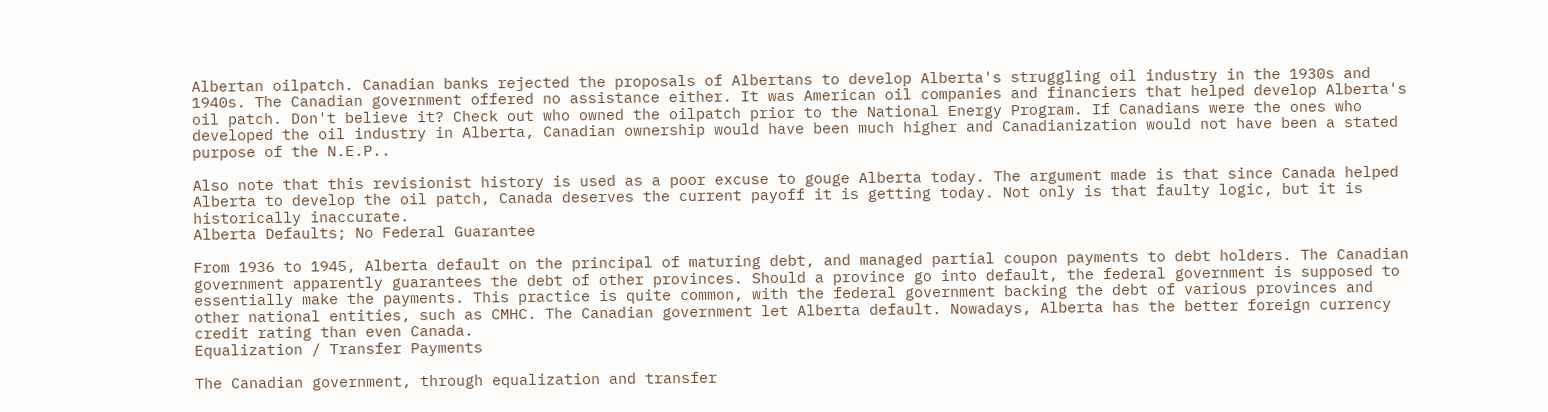Albertan oilpatch. Canadian banks rejected the proposals of Albertans to develop Alberta's struggling oil industry in the 1930s and 1940s. The Canadian government offered no assistance either. It was American oil companies and financiers that helped develop Alberta's oil patch. Don't believe it? Check out who owned the oilpatch prior to the National Energy Program. If Canadians were the ones who developed the oil industry in Alberta, Canadian ownership would have been much higher and Canadianization would not have been a stated purpose of the N.E.P..

Also note that this revisionist history is used as a poor excuse to gouge Alberta today. The argument made is that since Canada helped Alberta to develop the oil patch, Canada deserves the current payoff it is getting today. Not only is that faulty logic, but it is historically inaccurate.
Alberta Defaults; No Federal Guarantee

From 1936 to 1945, Alberta default on the principal of maturing debt, and managed partial coupon payments to debt holders. The Canadian government apparently guarantees the debt of other provinces. Should a province go into default, the federal government is supposed to essentially make the payments. This practice is quite common, with the federal government backing the debt of various provinces and other national entities, such as CMHC. The Canadian government let Alberta default. Nowadays, Alberta has the better foreign currency credit rating than even Canada.
Equalization / Transfer Payments

The Canadian government, through equalization and transfer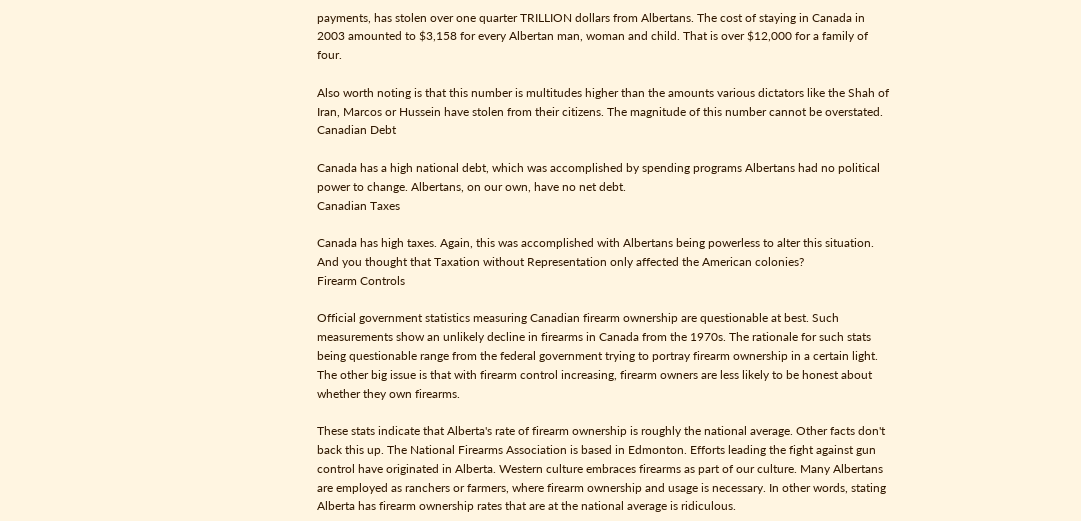payments, has stolen over one quarter TRILLION dollars from Albertans. The cost of staying in Canada in 2003 amounted to $3,158 for every Albertan man, woman and child. That is over $12,000 for a family of four.

Also worth noting is that this number is multitudes higher than the amounts various dictators like the Shah of Iran, Marcos or Hussein have stolen from their citizens. The magnitude of this number cannot be overstated.
Canadian Debt

Canada has a high national debt, which was accomplished by spending programs Albertans had no political power to change. Albertans, on our own, have no net debt.
Canadian Taxes

Canada has high taxes. Again, this was accomplished with Albertans being powerless to alter this situation. And you thought that Taxation without Representation only affected the American colonies?
Firearm Controls

Official government statistics measuring Canadian firearm ownership are questionable at best. Such measurements show an unlikely decline in firearms in Canada from the 1970s. The rationale for such stats being questionable range from the federal government trying to portray firearm ownership in a certain light. The other big issue is that with firearm control increasing, firearm owners are less likely to be honest about whether they own firearms.

These stats indicate that Alberta's rate of firearm ownership is roughly the national average. Other facts don't back this up. The National Firearms Association is based in Edmonton. Efforts leading the fight against gun control have originated in Alberta. Western culture embraces firearms as part of our culture. Many Albertans are employed as ranchers or farmers, where firearm ownership and usage is necessary. In other words, stating Alberta has firearm ownership rates that are at the national average is ridiculous.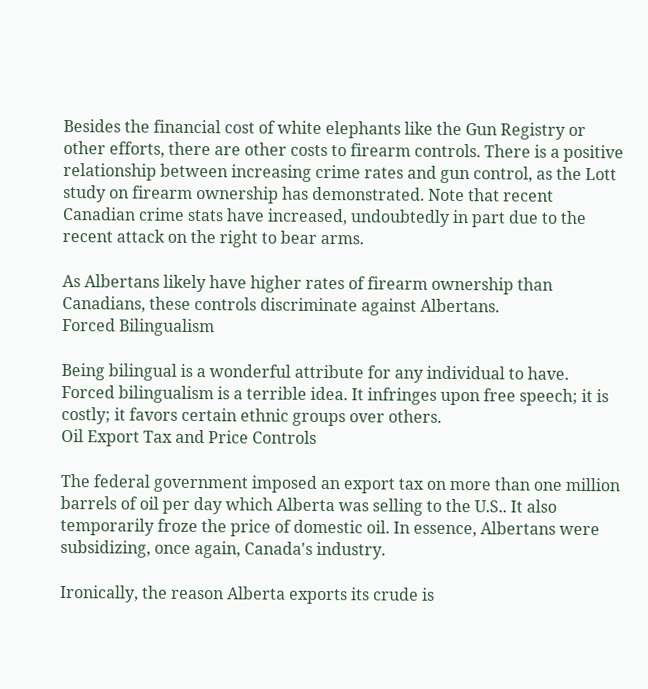Besides the financial cost of white elephants like the Gun Registry or other efforts, there are other costs to firearm controls. There is a positive relationship between increasing crime rates and gun control, as the Lott study on firearm ownership has demonstrated. Note that recent Canadian crime stats have increased, undoubtedly in part due to the recent attack on the right to bear arms.

As Albertans likely have higher rates of firearm ownership than Canadians, these controls discriminate against Albertans.
Forced Bilingualism

Being bilingual is a wonderful attribute for any individual to have. Forced bilingualism is a terrible idea. It infringes upon free speech; it is costly; it favors certain ethnic groups over others.
Oil Export Tax and Price Controls

The federal government imposed an export tax on more than one million barrels of oil per day which Alberta was selling to the U.S.. It also temporarily froze the price of domestic oil. In essence, Albertans were subsidizing, once again, Canada's industry.

Ironically, the reason Alberta exports its crude is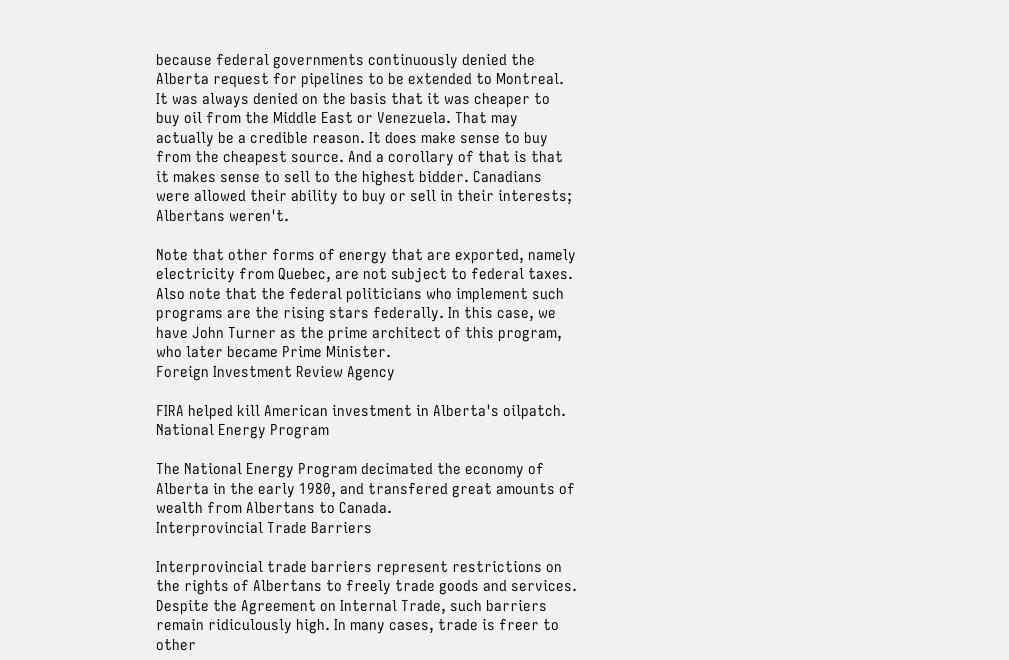because federal governments continuously denied the Alberta request for pipelines to be extended to Montreal. It was always denied on the basis that it was cheaper to buy oil from the Middle East or Venezuela. That may actually be a credible reason. It does make sense to buy from the cheapest source. And a corollary of that is that it makes sense to sell to the highest bidder. Canadians were allowed their ability to buy or sell in their interests; Albertans weren't.

Note that other forms of energy that are exported, namely electricity from Quebec, are not subject to federal taxes. Also note that the federal politicians who implement such programs are the rising stars federally. In this case, we have John Turner as the prime architect of this program, who later became Prime Minister.
Foreign Investment Review Agency

FIRA helped kill American investment in Alberta's oilpatch.
National Energy Program

The National Energy Program decimated the economy of Alberta in the early 1980, and transfered great amounts of wealth from Albertans to Canada.
Interprovincial Trade Barriers

Interprovincial trade barriers represent restrictions on the rights of Albertans to freely trade goods and services. Despite the Agreement on Internal Trade, such barriers remain ridiculously high. In many cases, trade is freer to other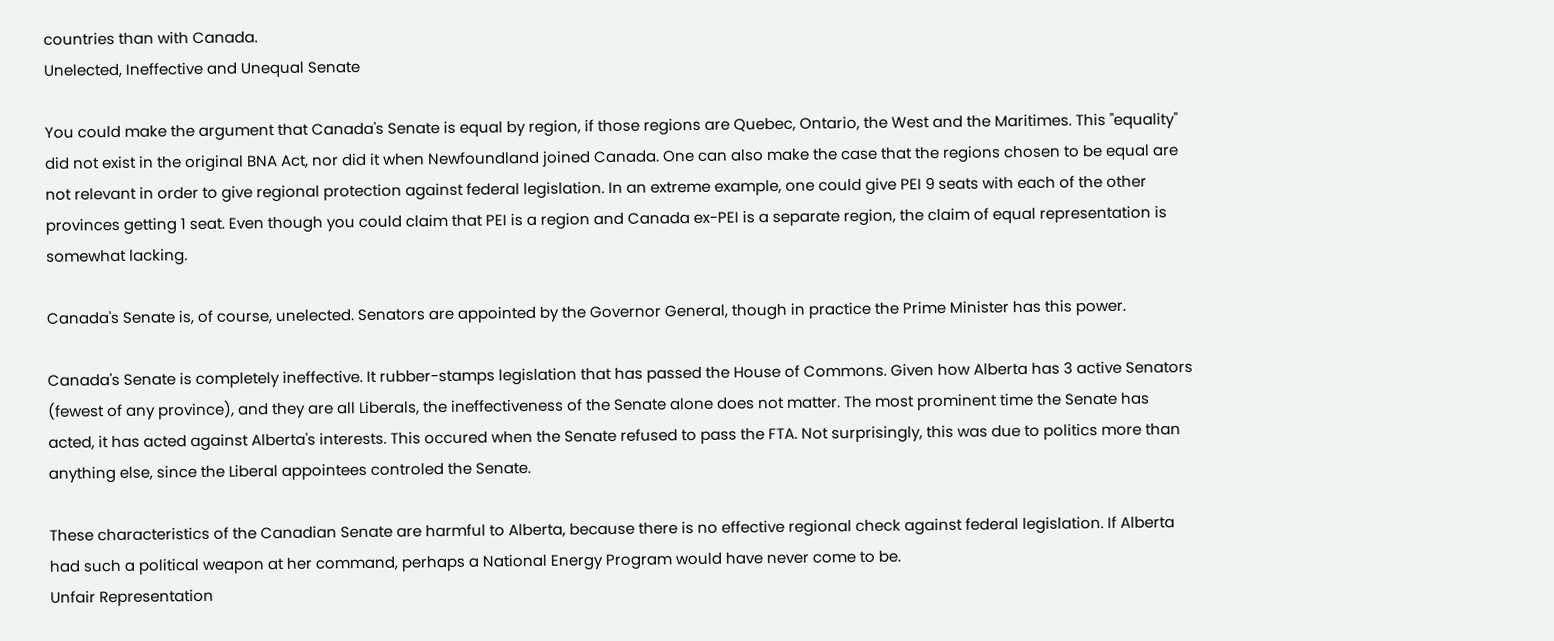countries than with Canada.
Unelected, Ineffective and Unequal Senate

You could make the argument that Canada's Senate is equal by region, if those regions are Quebec, Ontario, the West and the Maritimes. This "equality" did not exist in the original BNA Act, nor did it when Newfoundland joined Canada. One can also make the case that the regions chosen to be equal are not relevant in order to give regional protection against federal legislation. In an extreme example, one could give PEI 9 seats with each of the other provinces getting 1 seat. Even though you could claim that PEI is a region and Canada ex-PEI is a separate region, the claim of equal representation is somewhat lacking.

Canada's Senate is, of course, unelected. Senators are appointed by the Governor General, though in practice the Prime Minister has this power.

Canada's Senate is completely ineffective. It rubber-stamps legislation that has passed the House of Commons. Given how Alberta has 3 active Senators (fewest of any province), and they are all Liberals, the ineffectiveness of the Senate alone does not matter. The most prominent time the Senate has acted, it has acted against Alberta's interests. This occured when the Senate refused to pass the FTA. Not surprisingly, this was due to politics more than anything else, since the Liberal appointees controled the Senate.

These characteristics of the Canadian Senate are harmful to Alberta, because there is no effective regional check against federal legislation. If Alberta had such a political weapon at her command, perhaps a National Energy Program would have never come to be.
Unfair Representation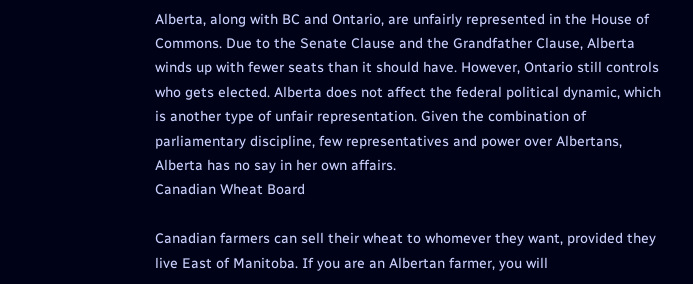Alberta, along with BC and Ontario, are unfairly represented in the House of Commons. Due to the Senate Clause and the Grandfather Clause, Alberta winds up with fewer seats than it should have. However, Ontario still controls who gets elected. Alberta does not affect the federal political dynamic, which is another type of unfair representation. Given the combination of parliamentary discipline, few representatives and power over Albertans, Alberta has no say in her own affairs.
Canadian Wheat Board

Canadian farmers can sell their wheat to whomever they want, provided they live East of Manitoba. If you are an Albertan farmer, you will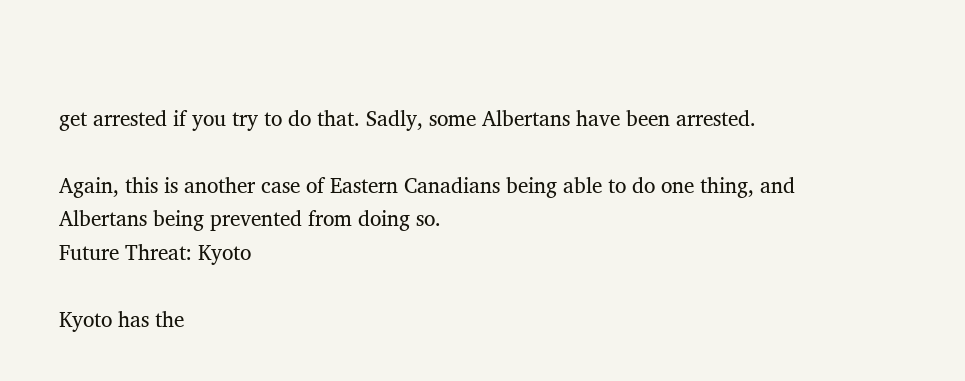get arrested if you try to do that. Sadly, some Albertans have been arrested.

Again, this is another case of Eastern Canadians being able to do one thing, and Albertans being prevented from doing so.
Future Threat: Kyoto

Kyoto has the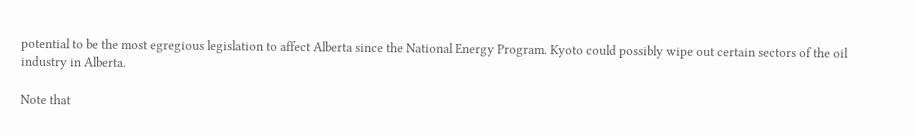potential to be the most egregious legislation to affect Alberta since the National Energy Program. Kyoto could possibly wipe out certain sectors of the oil industry in Alberta.

Note that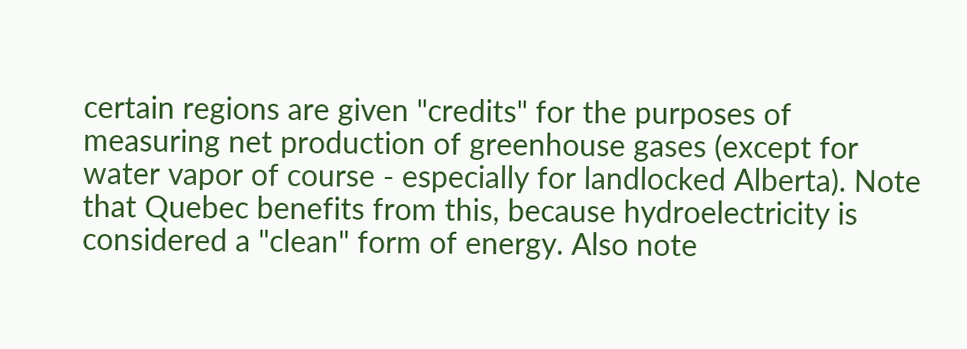certain regions are given "credits" for the purposes of measuring net production of greenhouse gases (except for water vapor of course - especially for landlocked Alberta). Note that Quebec benefits from this, because hydroelectricity is considered a "clean" form of energy. Also note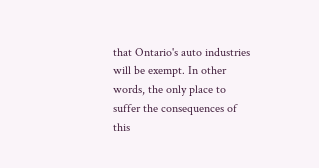that Ontario's auto industries will be exempt. In other words, the only place to suffer the consequences of this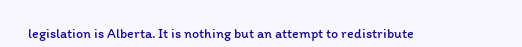legislation is Alberta. It is nothing but an attempt to redistribute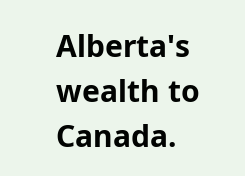Alberta's wealth to Canada.